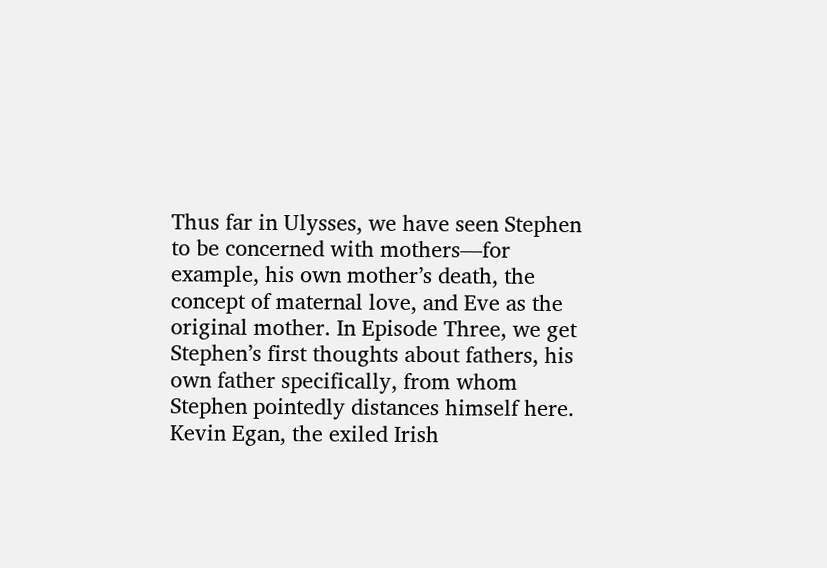Thus far in Ulysses, we have seen Stephen to be concerned with mothers—for example, his own mother’s death, the concept of maternal love, and Eve as the original mother. In Episode Three, we get Stephen’s first thoughts about fathers, his own father specifically, from whom Stephen pointedly distances himself here. Kevin Egan, the exiled Irish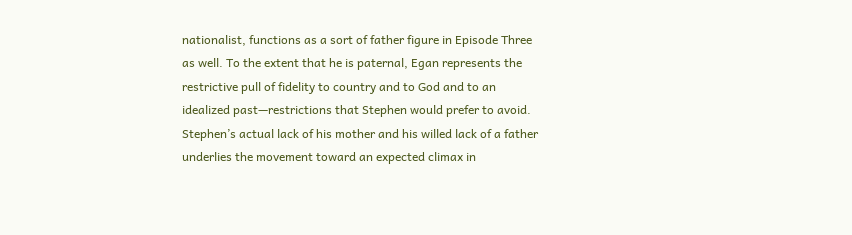nationalist, functions as a sort of father figure in Episode Three as well. To the extent that he is paternal, Egan represents the restrictive pull of fidelity to country and to God and to an idealized past—restrictions that Stephen would prefer to avoid. Stephen’s actual lack of his mother and his willed lack of a father underlies the movement toward an expected climax in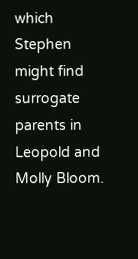which Stephen might find surrogate parents in Leopold and Molly Bloom.